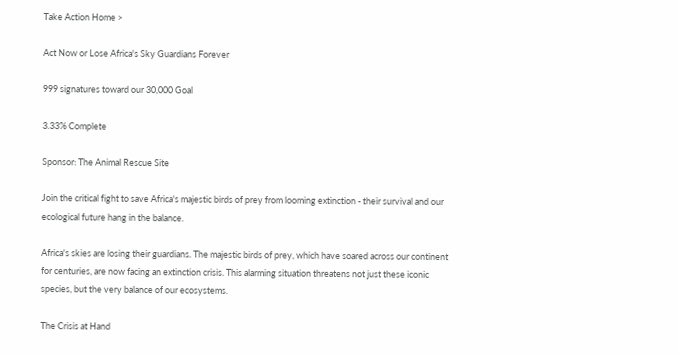Take Action Home >

Act Now or Lose Africa's Sky Guardians Forever

999 signatures toward our 30,000 Goal

3.33% Complete

Sponsor: The Animal Rescue Site

Join the critical fight to save Africa's majestic birds of prey from looming extinction - their survival and our ecological future hang in the balance.

Africa's skies are losing their guardians. The majestic birds of prey, which have soared across our continent for centuries, are now facing an extinction crisis. This alarming situation threatens not just these iconic species, but the very balance of our ecosystems.

The Crisis at Hand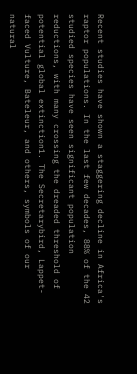Recent studies have shown a staggering decline in Africa's raptor populations. In the last few decades, 88% of the 42 studied species have seen significant population reductions, with many crossing the dreaded threshold of potential global extinction1. The Secretarybird, Lappet-faced Vulture, Bateleur, and others, symbols of our natural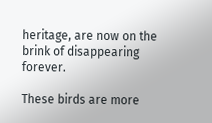heritage, are now on the brink of disappearing forever.

These birds are more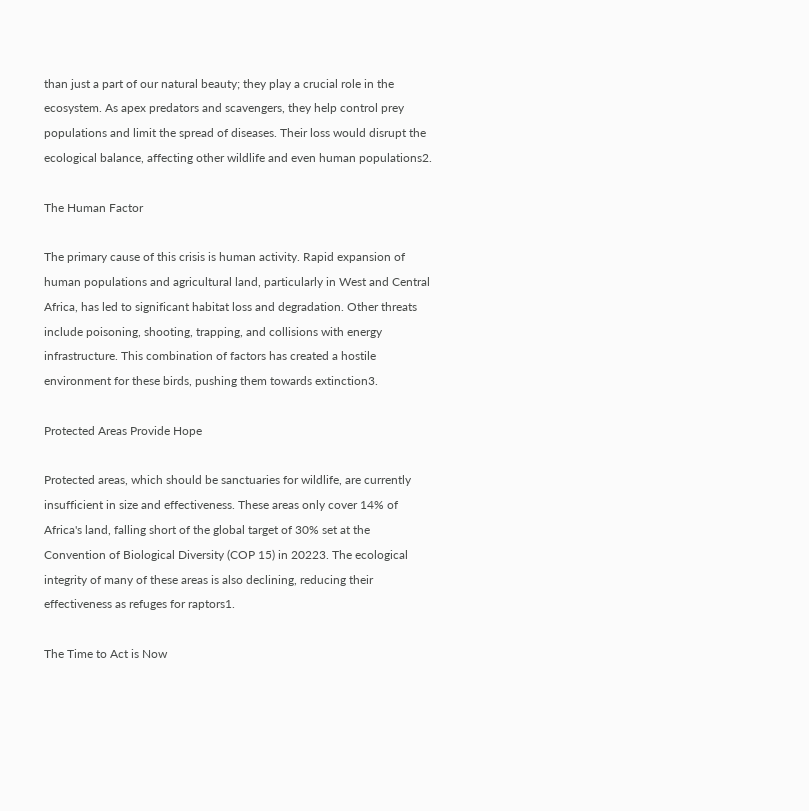than just a part of our natural beauty; they play a crucial role in the ecosystem. As apex predators and scavengers, they help control prey populations and limit the spread of diseases. Their loss would disrupt the ecological balance, affecting other wildlife and even human populations2.

The Human Factor

The primary cause of this crisis is human activity. Rapid expansion of human populations and agricultural land, particularly in West and Central Africa, has led to significant habitat loss and degradation. Other threats include poisoning, shooting, trapping, and collisions with energy infrastructure. This combination of factors has created a hostile environment for these birds, pushing them towards extinction3.

Protected Areas Provide Hope

Protected areas, which should be sanctuaries for wildlife, are currently insufficient in size and effectiveness. These areas only cover 14% of Africa's land, falling short of the global target of 30% set at the Convention of Biological Diversity (COP 15) in 20223. The ecological integrity of many of these areas is also declining, reducing their effectiveness as refuges for raptors1.

The Time to Act is Now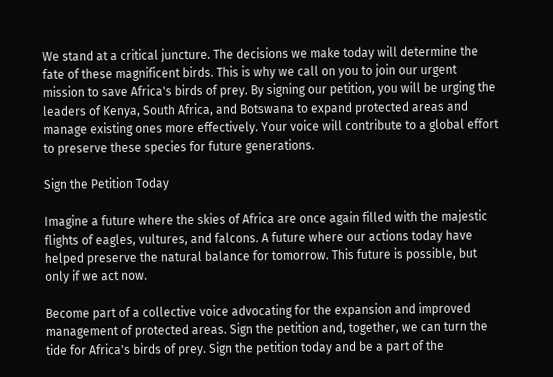We stand at a critical juncture. The decisions we make today will determine the fate of these magnificent birds. This is why we call on you to join our urgent mission to save Africa's birds of prey. By signing our petition, you will be urging the leaders of Kenya, South Africa, and Botswana to expand protected areas and manage existing ones more effectively. Your voice will contribute to a global effort to preserve these species for future generations.

Sign the Petition Today

Imagine a future where the skies of Africa are once again filled with the majestic flights of eagles, vultures, and falcons. A future where our actions today have helped preserve the natural balance for tomorrow. This future is possible, but only if we act now.

Become part of a collective voice advocating for the expansion and improved management of protected areas. Sign the petition and, together, we can turn the tide for Africa's birds of prey. Sign the petition today and be a part of the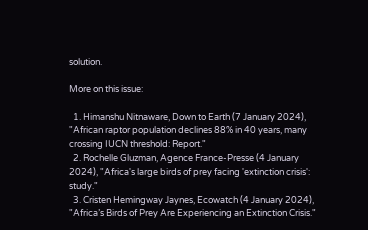solution.

More on this issue:

  1. Himanshu Nitnaware, Down to Earth (7 January 2024), "African raptor population declines 88% in 40 years, many crossing IUCN threshold: Report."
  2. Rochelle Gluzman, Agence France-Presse (4 January 2024), "Africa's large birds of prey facing 'extinction crisis': study."
  3. Cristen Hemingway Jaynes, Ecowatch (4 January 2024), "Africa’s Birds of Prey Are Experiencing an Extinction Crisis."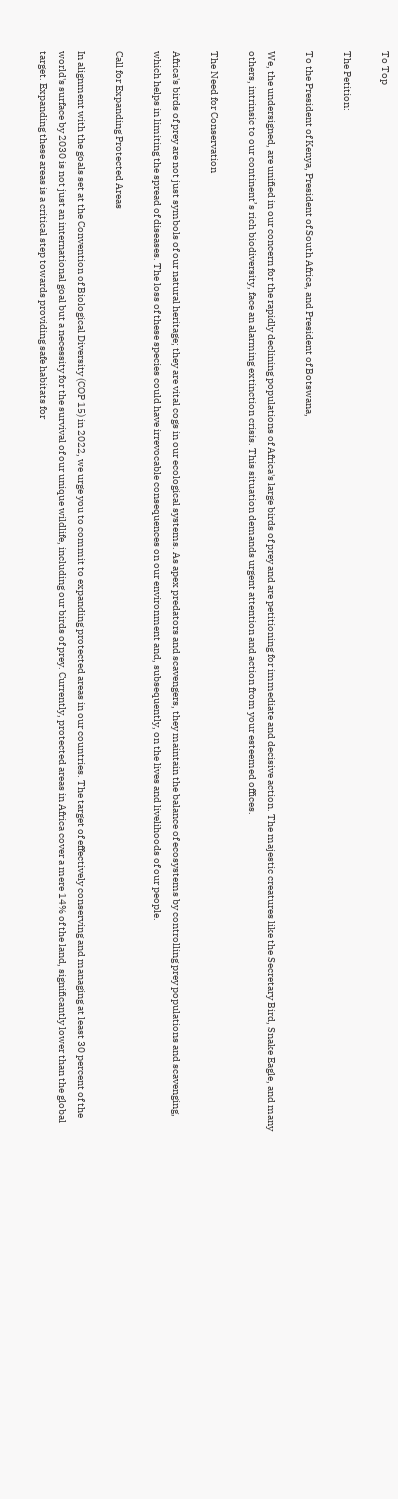To Top

The Petition:

To the President of Kenya, President of South Africa, and President of Botswana,

We, the undersigned, are unified in our concern for the rapidly declining populations of Africa's large birds of prey and are petitioning for immediate and decisive action. The majestic creatures like the Secretary Bird, Snake Eagle, and many others, intrinsic to our continent’s rich biodiversity, face an alarming extinction crisis. This situation demands urgent attention and action from your esteemed offices.

The Need for Conservation

Africa's birds of prey are not just symbols of our natural heritage; they are vital cogs in our ecological systems. As apex predators and scavengers, they maintain the balance of ecosystems by controlling prey populations and scavenging, which helps in limiting the spread of diseases. The loss of these species could have irrevocable consequences on our environment and, subsequently, on the lives and livelihoods of our people.

Call for Expanding Protected Areas

In alignment with the goals set at the Convention of Biological Diversity (COP 15) in 2022, we urge you to commit to expanding protected areas in our countries. The target of effectively conserving and managing at least 30 percent of the world's surface by 2030 is not just an international goal but a necessity for the survival of our unique wildlife, including our birds of prey. Currently, protected areas in Africa cover a mere 14% of the land, significantly lower than the global target. Expanding these areas is a critical step towards providing safe habitats for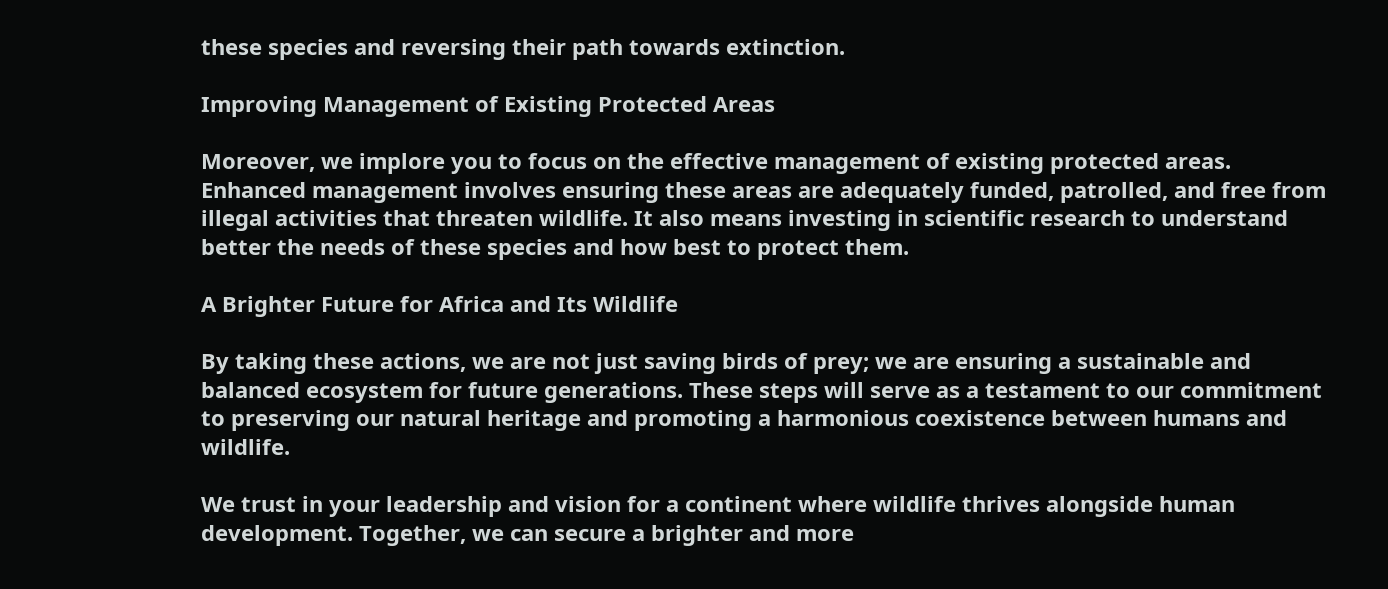these species and reversing their path towards extinction.

Improving Management of Existing Protected Areas

Moreover, we implore you to focus on the effective management of existing protected areas. Enhanced management involves ensuring these areas are adequately funded, patrolled, and free from illegal activities that threaten wildlife. It also means investing in scientific research to understand better the needs of these species and how best to protect them.

A Brighter Future for Africa and Its Wildlife

By taking these actions, we are not just saving birds of prey; we are ensuring a sustainable and balanced ecosystem for future generations. These steps will serve as a testament to our commitment to preserving our natural heritage and promoting a harmonious coexistence between humans and wildlife.

We trust in your leadership and vision for a continent where wildlife thrives alongside human development. Together, we can secure a brighter and more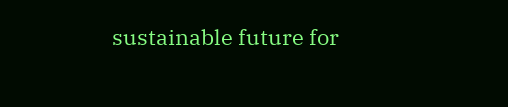sustainable future for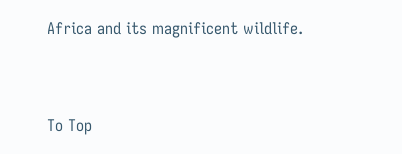Africa and its magnificent wildlife.


To Top